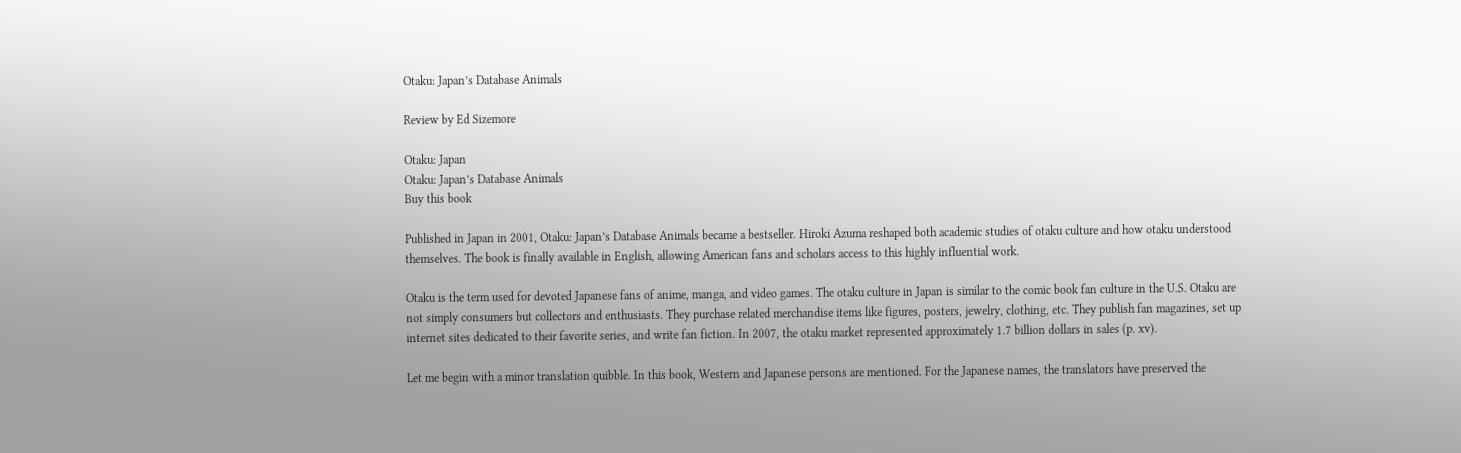Otaku: Japan’s Database Animals

Review by Ed Sizemore

Otaku: Japan
Otaku: Japan’s Database Animals
Buy this book

Published in Japan in 2001, Otaku: Japan’s Database Animals became a bestseller. Hiroki Azuma reshaped both academic studies of otaku culture and how otaku understood themselves. The book is finally available in English, allowing American fans and scholars access to this highly influential work.

Otaku is the term used for devoted Japanese fans of anime, manga, and video games. The otaku culture in Japan is similar to the comic book fan culture in the U.S. Otaku are not simply consumers but collectors and enthusiasts. They purchase related merchandise items like figures, posters, jewelry, clothing, etc. They publish fan magazines, set up internet sites dedicated to their favorite series, and write fan fiction. In 2007, the otaku market represented approximately 1.7 billion dollars in sales (p. xv).

Let me begin with a minor translation quibble. In this book, Western and Japanese persons are mentioned. For the Japanese names, the translators have preserved the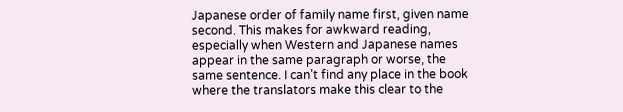Japanese order of family name first, given name second. This makes for awkward reading, especially when Western and Japanese names appear in the same paragraph or worse, the same sentence. I can’t find any place in the book where the translators make this clear to the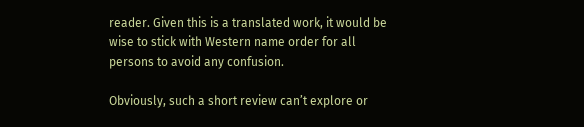reader. Given this is a translated work, it would be wise to stick with Western name order for all persons to avoid any confusion.

Obviously, such a short review can’t explore or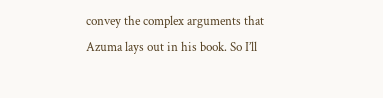convey the complex arguments that Azuma lays out in his book. So I’ll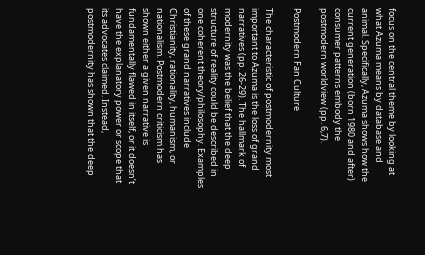focus on the central theme by looking at what Azuma means by database and animal. Specifically, Azuma shows how the current generation (born 1980 and after) consumer patterns embody the postmodern worldview (pp. 6,7).

Postmodern Fan Culture

The characteristic of postmodernity most important to Azuma is the loss of grand narratives (pp. 26-29). The hallmark of modernity was the belief that the deep structure of reality could be described in one coherent theory/philosophy. Examples of these grand narratives include Christianity, rationality, humanism, or nationalism. Postmodern criticism has shown either a given narrative is fundamentally flawed in itself, or it doesn’t have the explanatory power or scope that its advocates claimed. Instead, postmodernity has shown that the deep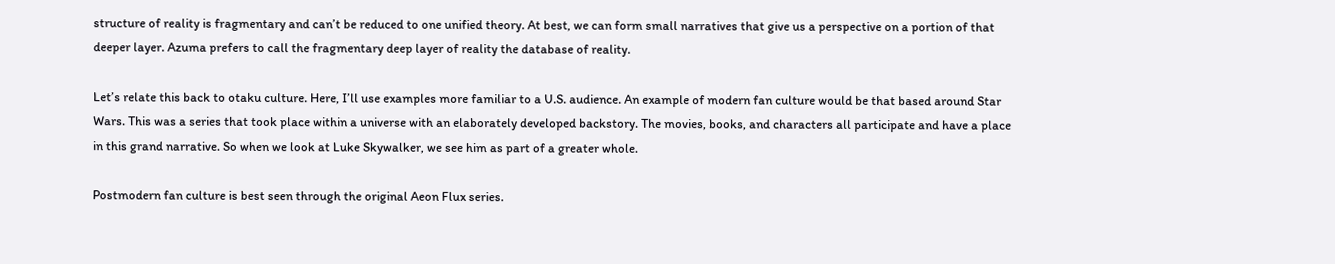structure of reality is fragmentary and can’t be reduced to one unified theory. At best, we can form small narratives that give us a perspective on a portion of that deeper layer. Azuma prefers to call the fragmentary deep layer of reality the database of reality.

Let’s relate this back to otaku culture. Here, I’ll use examples more familiar to a U.S. audience. An example of modern fan culture would be that based around Star Wars. This was a series that took place within a universe with an elaborately developed backstory. The movies, books, and characters all participate and have a place in this grand narrative. So when we look at Luke Skywalker, we see him as part of a greater whole.

Postmodern fan culture is best seen through the original Aeon Flux series.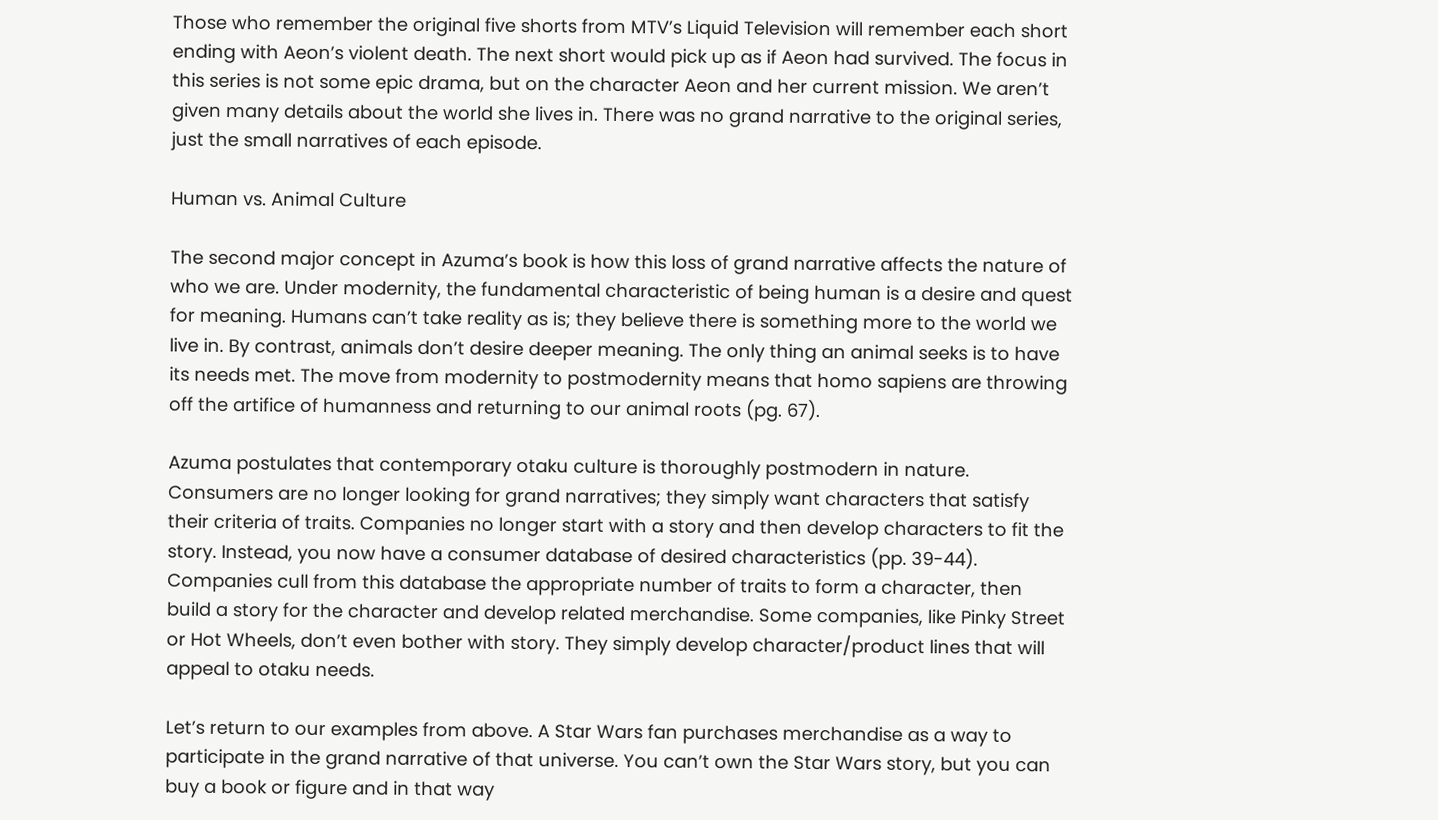Those who remember the original five shorts from MTV’s Liquid Television will remember each short ending with Aeon’s violent death. The next short would pick up as if Aeon had survived. The focus in this series is not some epic drama, but on the character Aeon and her current mission. We aren’t given many details about the world she lives in. There was no grand narrative to the original series, just the small narratives of each episode.

Human vs. Animal Culture

The second major concept in Azuma’s book is how this loss of grand narrative affects the nature of who we are. Under modernity, the fundamental characteristic of being human is a desire and quest for meaning. Humans can’t take reality as is; they believe there is something more to the world we live in. By contrast, animals don’t desire deeper meaning. The only thing an animal seeks is to have its needs met. The move from modernity to postmodernity means that homo sapiens are throwing off the artifice of humanness and returning to our animal roots (pg. 67).

Azuma postulates that contemporary otaku culture is thoroughly postmodern in nature. Consumers are no longer looking for grand narratives; they simply want characters that satisfy their criteria of traits. Companies no longer start with a story and then develop characters to fit the story. Instead, you now have a consumer database of desired characteristics (pp. 39-44). Companies cull from this database the appropriate number of traits to form a character, then build a story for the character and develop related merchandise. Some companies, like Pinky Street or Hot Wheels, don’t even bother with story. They simply develop character/product lines that will appeal to otaku needs.

Let’s return to our examples from above. A Star Wars fan purchases merchandise as a way to participate in the grand narrative of that universe. You can’t own the Star Wars story, but you can buy a book or figure and in that way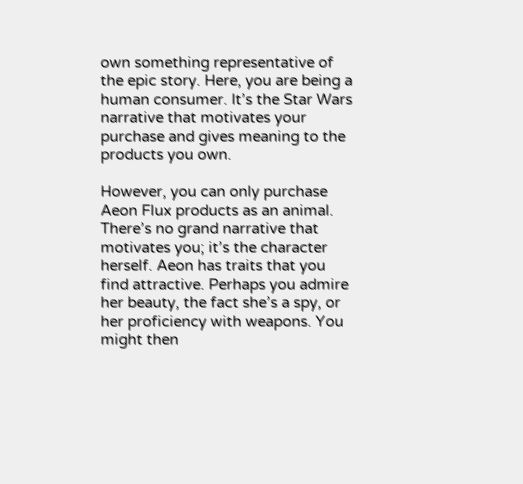own something representative of the epic story. Here, you are being a human consumer. It’s the Star Wars narrative that motivates your purchase and gives meaning to the products you own.

However, you can only purchase Aeon Flux products as an animal. There’s no grand narrative that motivates you; it’s the character herself. Aeon has traits that you find attractive. Perhaps you admire her beauty, the fact she’s a spy, or her proficiency with weapons. You might then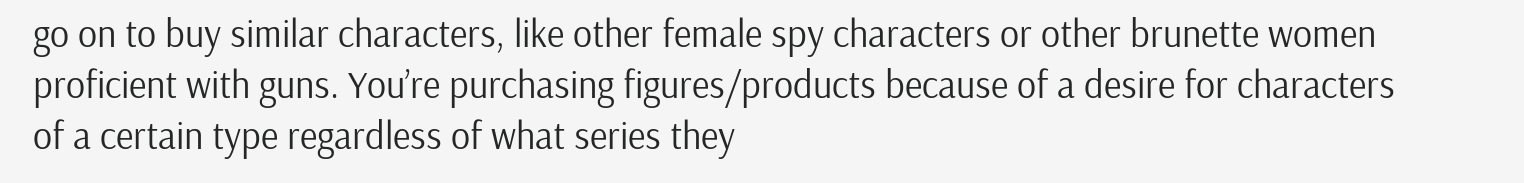go on to buy similar characters, like other female spy characters or other brunette women proficient with guns. You’re purchasing figures/products because of a desire for characters of a certain type regardless of what series they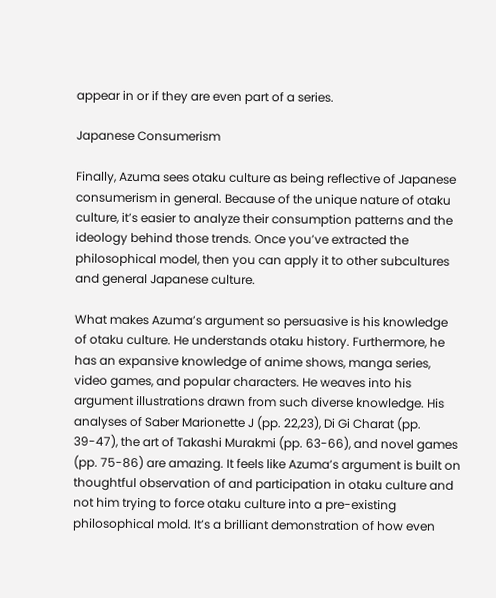appear in or if they are even part of a series.

Japanese Consumerism

Finally, Azuma sees otaku culture as being reflective of Japanese consumerism in general. Because of the unique nature of otaku culture, it’s easier to analyze their consumption patterns and the ideology behind those trends. Once you’ve extracted the philosophical model, then you can apply it to other subcultures and general Japanese culture.

What makes Azuma’s argument so persuasive is his knowledge of otaku culture. He understands otaku history. Furthermore, he has an expansive knowledge of anime shows, manga series, video games, and popular characters. He weaves into his argument illustrations drawn from such diverse knowledge. His analyses of Saber Marionette J (pp. 22,23), Di Gi Charat (pp. 39-47), the art of Takashi Murakmi (pp. 63-66), and novel games (pp. 75-86) are amazing. It feels like Azuma’s argument is built on thoughtful observation of and participation in otaku culture and not him trying to force otaku culture into a pre-existing philosophical mold. It’s a brilliant demonstration of how even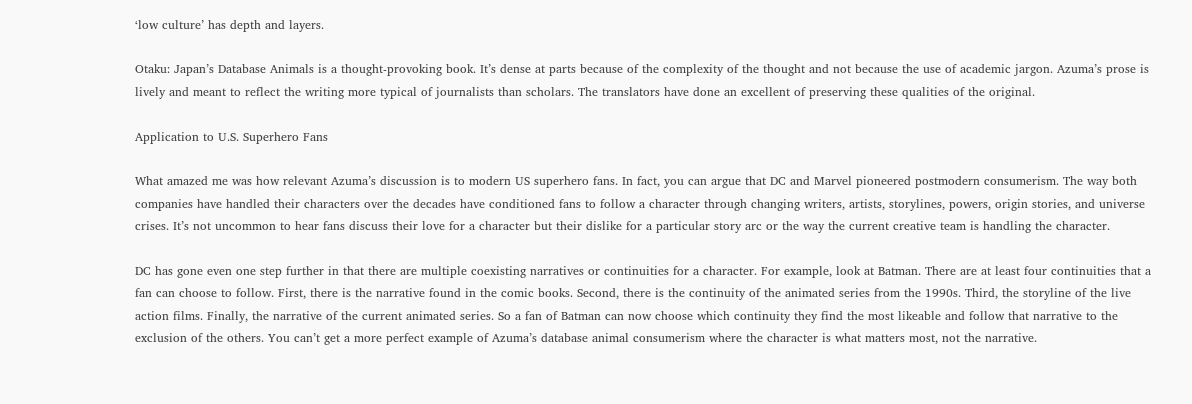‘low culture’ has depth and layers.

Otaku: Japan’s Database Animals is a thought-provoking book. It’s dense at parts because of the complexity of the thought and not because the use of academic jargon. Azuma’s prose is lively and meant to reflect the writing more typical of journalists than scholars. The translators have done an excellent of preserving these qualities of the original.

Application to U.S. Superhero Fans

What amazed me was how relevant Azuma’s discussion is to modern US superhero fans. In fact, you can argue that DC and Marvel pioneered postmodern consumerism. The way both companies have handled their characters over the decades have conditioned fans to follow a character through changing writers, artists, storylines, powers, origin stories, and universe crises. It’s not uncommon to hear fans discuss their love for a character but their dislike for a particular story arc or the way the current creative team is handling the character.

DC has gone even one step further in that there are multiple coexisting narratives or continuities for a character. For example, look at Batman. There are at least four continuities that a fan can choose to follow. First, there is the narrative found in the comic books. Second, there is the continuity of the animated series from the 1990s. Third, the storyline of the live action films. Finally, the narrative of the current animated series. So a fan of Batman can now choose which continuity they find the most likeable and follow that narrative to the exclusion of the others. You can’t get a more perfect example of Azuma’s database animal consumerism where the character is what matters most, not the narrative.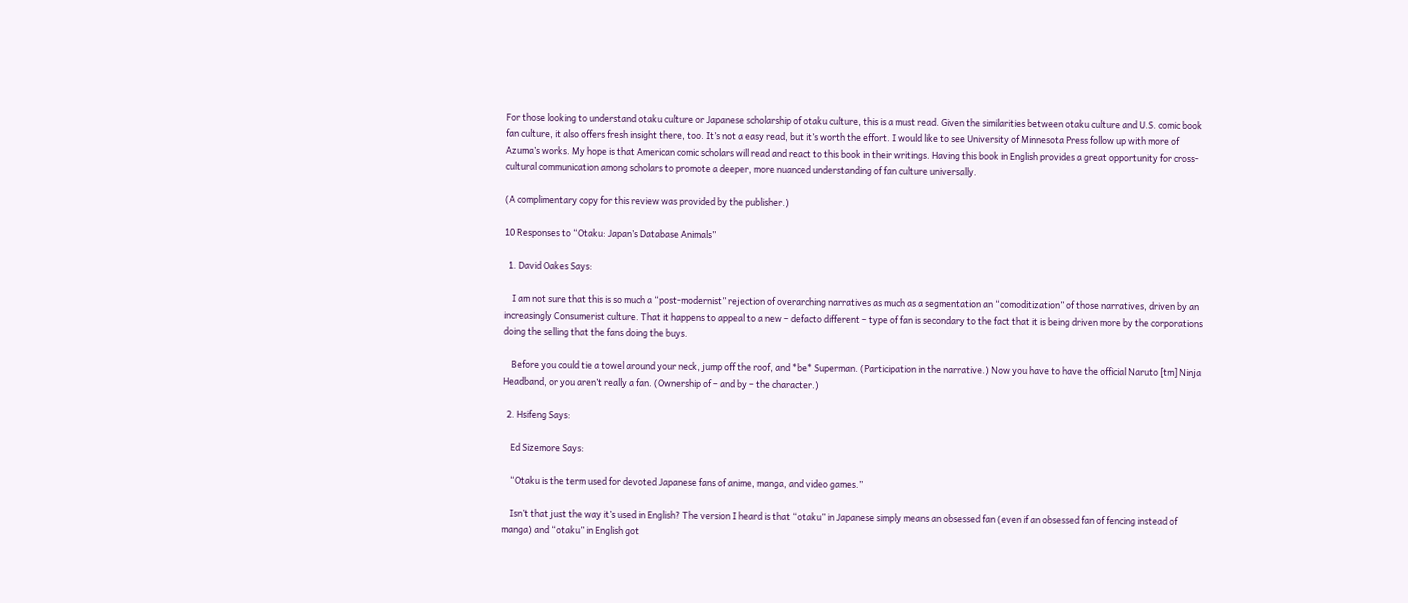For those looking to understand otaku culture or Japanese scholarship of otaku culture, this is a must read. Given the similarities between otaku culture and U.S. comic book fan culture, it also offers fresh insight there, too. It’s not a easy read, but it’s worth the effort. I would like to see University of Minnesota Press follow up with more of Azuma’s works. My hope is that American comic scholars will read and react to this book in their writings. Having this book in English provides a great opportunity for cross-cultural communication among scholars to promote a deeper, more nuanced understanding of fan culture universally.

(A complimentary copy for this review was provided by the publisher.)

10 Responses to “Otaku: Japan’s Database Animals”

  1. David Oakes Says:

    I am not sure that this is so much a “post-modernist” rejection of overarching narratives as much as a segmentation an “comoditization” of those narratives, driven by an increasingly Consumerist culture. That it happens to appeal to a new – defacto different – type of fan is secondary to the fact that it is being driven more by the corporations doing the selling that the fans doing the buys.

    Before you could tie a towel around your neck, jump off the roof, and *be* Superman. (Participation in the narrative.) Now you have to have the official Naruto [tm] Ninja Headband, or you aren’t really a fan. (Ownership of – and by – the character.)

  2. Hsifeng Says:

    Ed Sizemore Says:

    “Otaku is the term used for devoted Japanese fans of anime, manga, and video games.”

    Isn’t that just the way it’s used in English? The version I heard is that “otaku” in Japanese simply means an obsessed fan (even if an obsessed fan of fencing instead of manga) and “otaku” in English got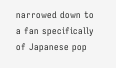narrowed down to a fan specifically of Japanese pop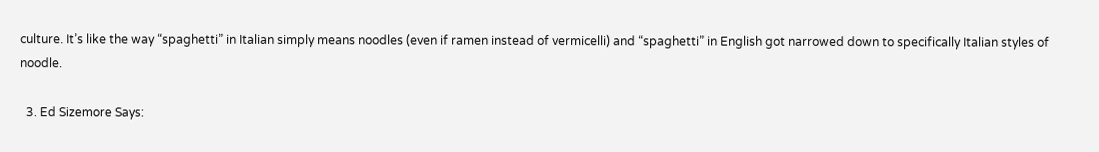culture. It’s like the way “spaghetti” in Italian simply means noodles (even if ramen instead of vermicelli) and “spaghetti” in English got narrowed down to specifically Italian styles of noodle.

  3. Ed Sizemore Says: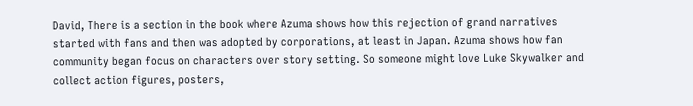David, There is a section in the book where Azuma shows how this rejection of grand narratives started with fans and then was adopted by corporations, at least in Japan. Azuma shows how fan community began focus on characters over story setting. So someone might love Luke Skywalker and collect action figures, posters,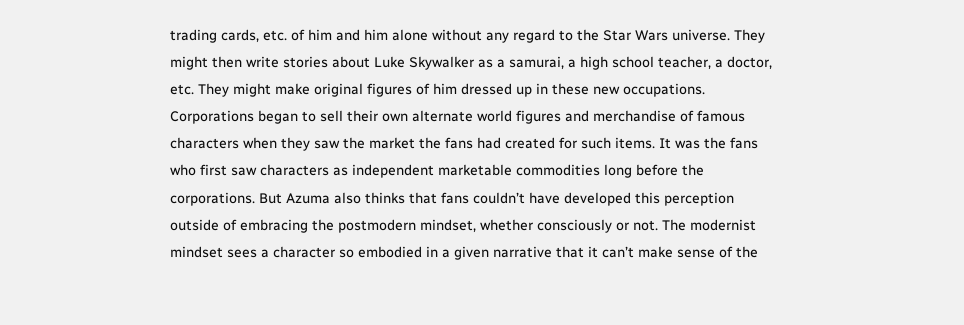trading cards, etc. of him and him alone without any regard to the Star Wars universe. They might then write stories about Luke Skywalker as a samurai, a high school teacher, a doctor, etc. They might make original figures of him dressed up in these new occupations. Corporations began to sell their own alternate world figures and merchandise of famous characters when they saw the market the fans had created for such items. It was the fans who first saw characters as independent marketable commodities long before the corporations. But Azuma also thinks that fans couldn’t have developed this perception outside of embracing the postmodern mindset, whether consciously or not. The modernist mindset sees a character so embodied in a given narrative that it can’t make sense of the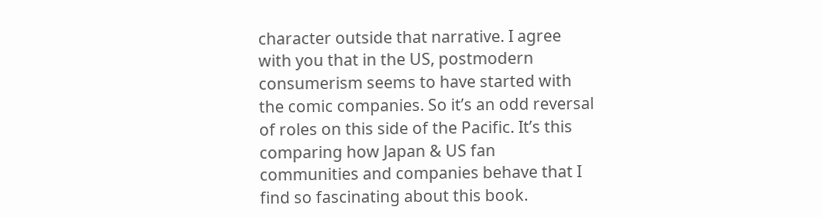character outside that narrative. I agree with you that in the US, postmodern consumerism seems to have started with the comic companies. So it’s an odd reversal of roles on this side of the Pacific. It’s this comparing how Japan & US fan communities and companies behave that I find so fascinating about this book.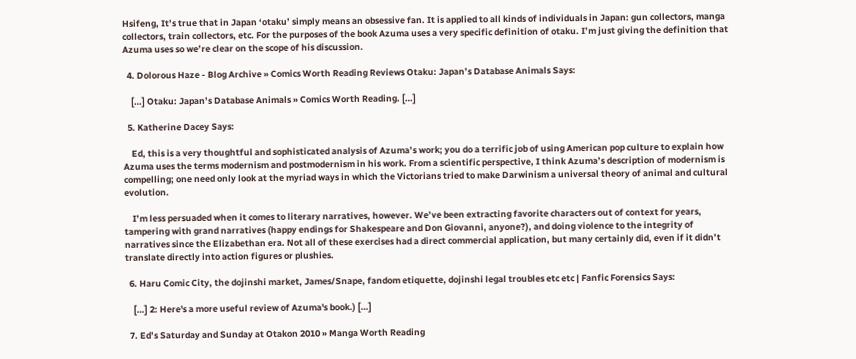Hsifeng, It’s true that in Japan ‘otaku’ simply means an obsessive fan. It is applied to all kinds of individuals in Japan: gun collectors, manga collectors, train collectors, etc. For the purposes of the book Azuma uses a very specific definition of otaku. I’m just giving the definition that Azuma uses so we’re clear on the scope of his discussion.

  4. Dolorous Haze - Blog Archive » Comics Worth Reading Reviews Otaku: Japan’s Database Animals Says:

    […] Otaku: Japan’s Database Animals » Comics Worth Reading. […]

  5. Katherine Dacey Says:

    Ed, this is a very thoughtful and sophisticated analysis of Azuma’s work; you do a terrific job of using American pop culture to explain how Azuma uses the terms modernism and postmodernism in his work. From a scientific perspective, I think Azuma’s description of modernism is compelling; one need only look at the myriad ways in which the Victorians tried to make Darwinism a universal theory of animal and cultural evolution.

    I’m less persuaded when it comes to literary narratives, however. We’ve been extracting favorite characters out of context for years, tampering with grand narratives (happy endings for Shakespeare and Don Giovanni, anyone?), and doing violence to the integrity of narratives since the Elizabethan era. Not all of these exercises had a direct commercial application, but many certainly did, even if it didn’t translate directly into action figures or plushies.

  6. Haru Comic City, the dojinshi market, James/Snape, fandom etiquette, dojinshi legal troubles etc etc | Fanfic Forensics Says:

    […] 2: Here's a more useful review of Azuma's book.) […]

  7. Ed’s Saturday and Sunday at Otakon 2010 » Manga Worth Reading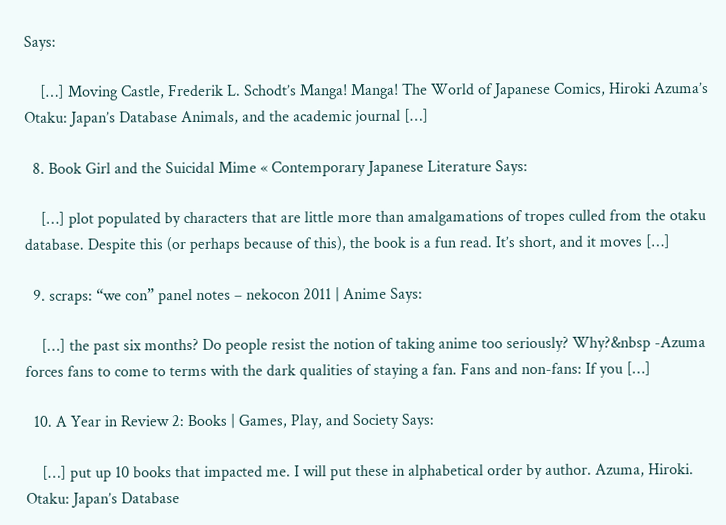Says:

    […] Moving Castle, Frederik L. Schodt’s Manga! Manga! The World of Japanese Comics, Hiroki Azuma’s Otaku: Japan’s Database Animals, and the academic journal […]

  8. Book Girl and the Suicidal Mime « Contemporary Japanese Literature Says:

    […] plot populated by characters that are little more than amalgamations of tropes culled from the otaku database. Despite this (or perhaps because of this), the book is a fun read. It’s short, and it moves […]

  9. scraps: “we con” panel notes – nekocon 2011 | Anime Says:

    […] the past six months? Do people resist the notion of taking anime too seriously? Why?&nbsp -Azuma forces fans to come to terms with the dark qualities of staying a fan. Fans and non-fans: If you […]

  10. A Year in Review 2: Books | Games, Play, and Society Says:

    […] put up 10 books that impacted me. I will put these in alphabetical order by author. Azuma, Hiroki. Otaku: Japan’s Database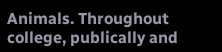Animals. Throughout college, publically and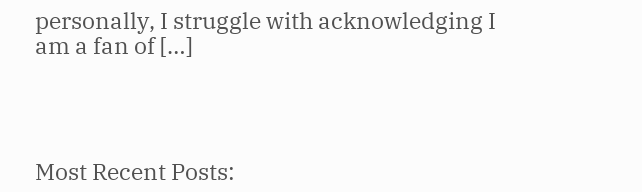personally, I struggle with acknowledging I am a fan of […]




Most Recent Posts: